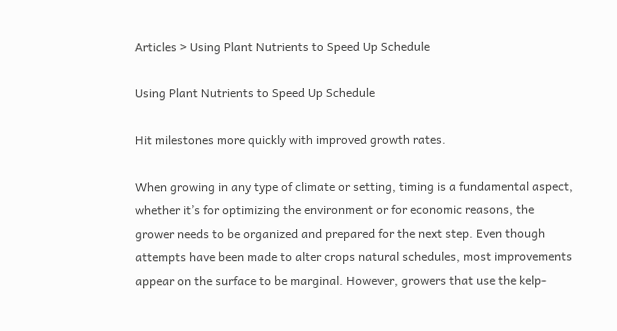Articles > Using Plant Nutrients to Speed Up Schedule

Using Plant Nutrients to Speed Up Schedule

Hit milestones more quickly with improved growth rates.

When growing in any type of climate or setting, timing is a fundamental aspect, whether it’s for optimizing the environment or for economic reasons, the grower needs to be organized and prepared for the next step. Even though attempts have been made to alter crops natural schedules, most improvements appear on the surface to be marginal. However, growers that use the kelp-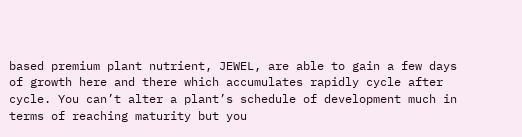based premium plant nutrient, JEWEL, are able to gain a few days of growth here and there which accumulates rapidly cycle after cycle. You can’t alter a plant’s schedule of development much in terms of reaching maturity but you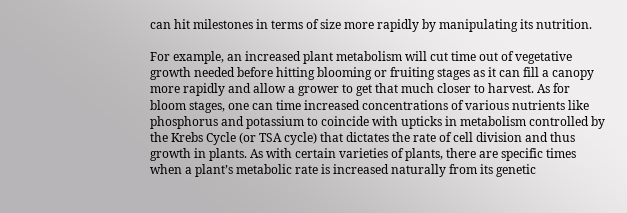can hit milestones in terms of size more rapidly by manipulating its nutrition.

For example, an increased plant metabolism will cut time out of vegetative growth needed before hitting blooming or fruiting stages as it can fill a canopy more rapidly and allow a grower to get that much closer to harvest. As for bloom stages, one can time increased concentrations of various nutrients like phosphorus and potassium to coincide with upticks in metabolism controlled by the Krebs Cycle (or TSA cycle) that dictates the rate of cell division and thus growth in plants. As with certain varieties of plants, there are specific times when a plant’s metabolic rate is increased naturally from its genetic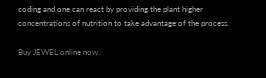coding and one can react by providing the plant higher concentrations of nutrition to take advantage of the process.

Buy JEWEL online now.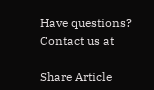Have questions? Contact us at

Share Article